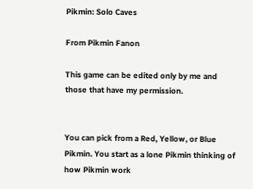Pikmin: Solo Caves

From Pikmin Fanon

This game can be edited only by me and those that have my permission.


You can pick from a Red, Yellow, or Blue Pikmin. You start as a lone Pikmin thinking of how Pikmin work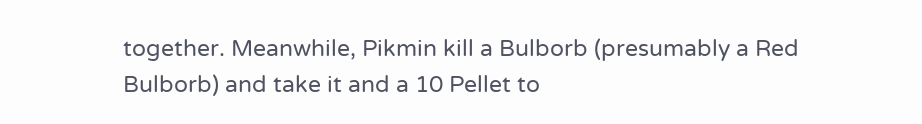together. Meanwhile, Pikmin kill a Bulborb (presumably a Red Bulborb) and take it and a 10 Pellet to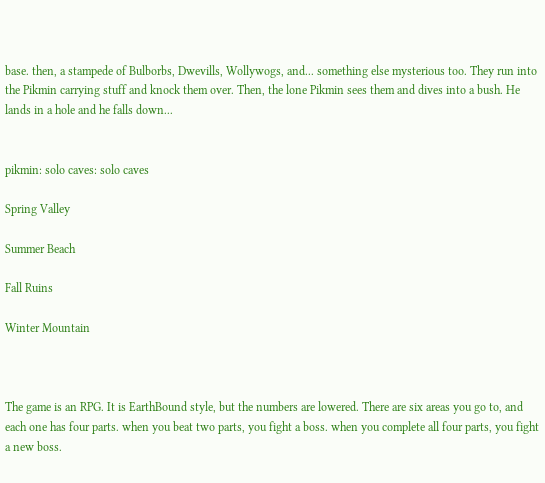base. then, a stampede of Bulborbs, Dwevills, Wollywogs, and... something else mysterious too. They run into the Pikmin carrying stuff and knock them over. Then, the lone Pikmin sees them and dives into a bush. He lands in a hole and he falls down...


pikmin: solo caves: solo caves

Spring Valley

Summer Beach

Fall Ruins

Winter Mountain



The game is an RPG. It is EarthBound style, but the numbers are lowered. There are six areas you go to, and each one has four parts. when you beat two parts, you fight a boss. when you complete all four parts, you fight a new boss.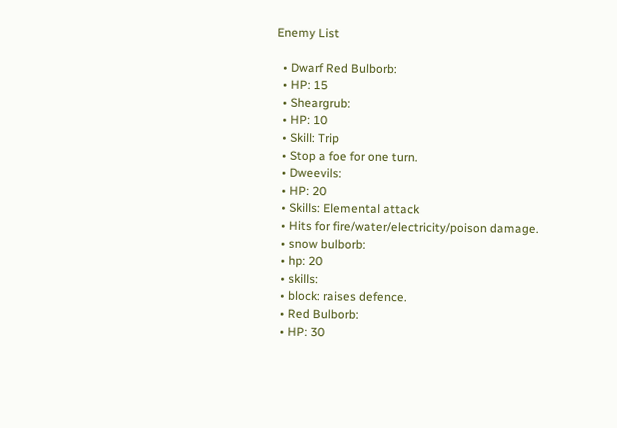Enemy List

  • Dwarf Red Bulborb:
  • HP: 15
  • Sheargrub:
  • HP: 10
  • Skill: Trip
  • Stop a foe for one turn.
  • Dweevils:
  • HP: 20
  • Skills: Elemental attack
  • Hits for fire/water/electricity/poison damage.
  • snow bulborb:
  • hp: 20
  • skills:
  • block: raises defence.
  • Red Bulborb:
  • HP: 30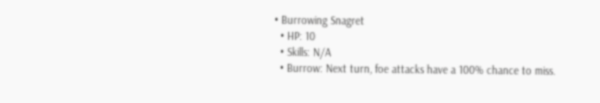• Burrowing Snagret
  • HP: 10
  • Skills: N/A
  • Burrow: Next turn, foe attacks have a 100% chance to miss.